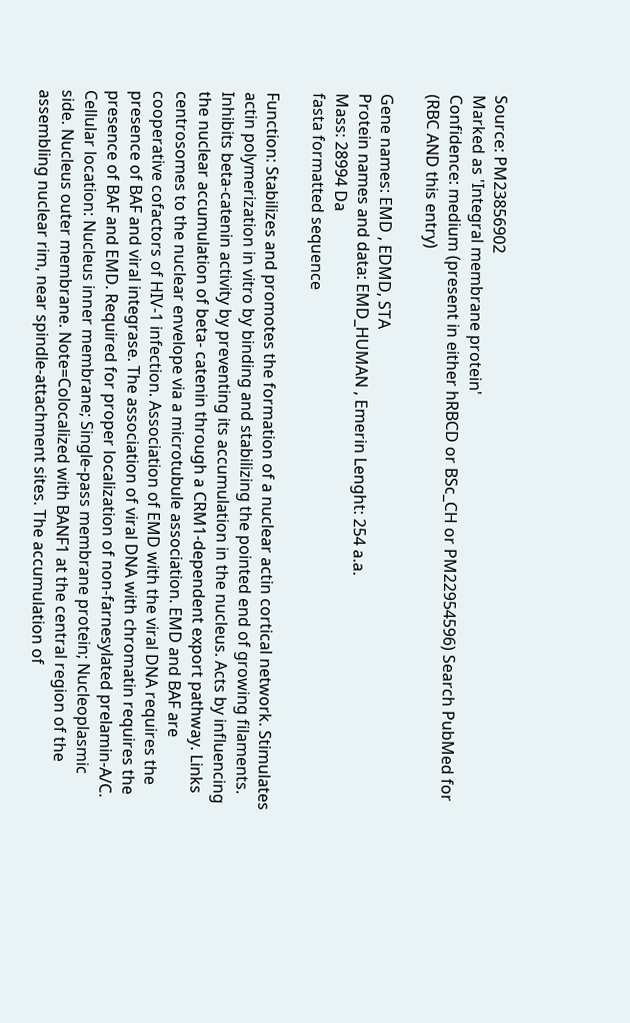Source: PM23856902
Marked as 'Integral membrane protein'
Confidence: medium (present in either hRBCD or BSc_CH or PM22954596) Search PubMed for
(RBC AND this entry)

Gene names: EMD , EDMD, STA
Protein names and data: EMD_HUMAN , Emerin Lenght: 254 a.a.
Mass: 28994 Da
fasta formatted sequence

Function: Stabilizes and promotes the formation of a nuclear actin cortical network. Stimulates actin polymerization in vitro by binding and stabilizing the pointed end of growing filaments. Inhibits beta-catenin activity by preventing its accumulation in the nucleus. Acts by influencing the nuclear accumulation of beta- catenin through a CRM1-dependent export pathway. Links centrosomes to the nuclear envelope via a microtubule association. EMD and BAF are cooperative cofactors of HIV-1 infection. Association of EMD with the viral DNA requires the presence of BAF and viral integrase. The association of viral DNA with chromatin requires the presence of BAF and EMD. Required for proper localization of non-farnesylated prelamin-A/C.
Cellular location: Nucleus inner membrane; Single-pass membrane protein; Nucleoplasmic side. Nucleus outer membrane. Note=Colocalized with BANF1 at the central region of the assembling nuclear rim, near spindle-attachment sites. The accumulation of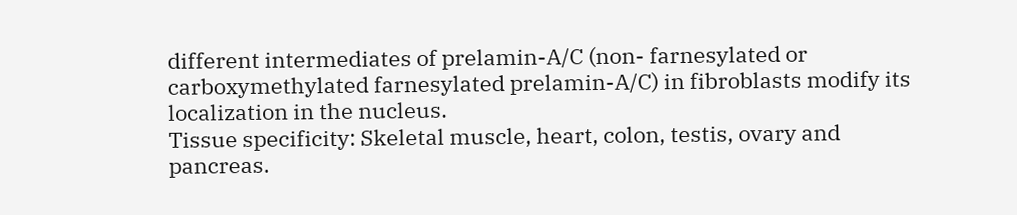different intermediates of prelamin-A/C (non- farnesylated or carboxymethylated farnesylated prelamin-A/C) in fibroblasts modify its localization in the nucleus.
Tissue specificity: Skeletal muscle, heart, colon, testis, ovary and pancreas.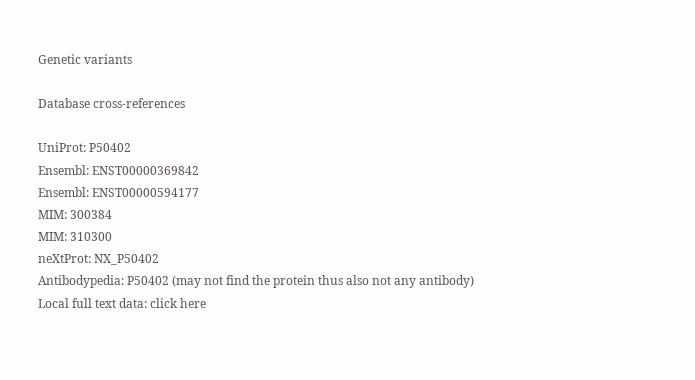Genetic variants

Database cross-references

UniProt: P50402
Ensembl: ENST00000369842
Ensembl: ENST00000594177
MIM: 300384
MIM: 310300
neXtProt: NX_P50402
Antibodypedia: P50402 (may not find the protein thus also not any antibody)
Local full text data: click here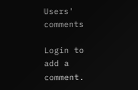Users' comments

Login to add a comment.